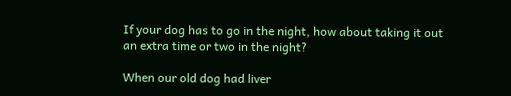If your dog has to go in the night, how about taking it out an extra time or two in the night?

When our old dog had liver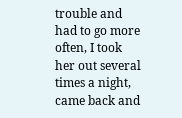trouble and had to go more often, I took her out several times a night, came back and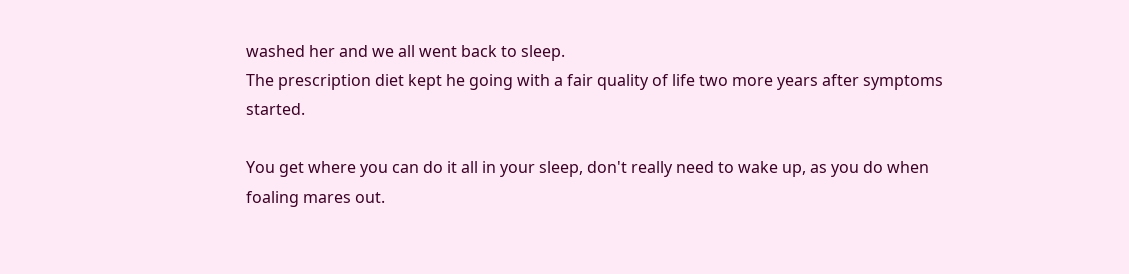washed her and we all went back to sleep.
The prescription diet kept he going with a fair quality of life two more years after symptoms started.

You get where you can do it all in your sleep, don't really need to wake up, as you do when foaling mares out.